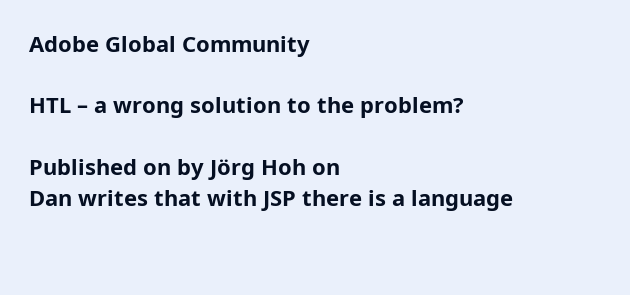Adobe Global Community

HTL – a wrong solution to the problem?

Published on by Jörg Hoh on
Dan writes that with JSP there is a language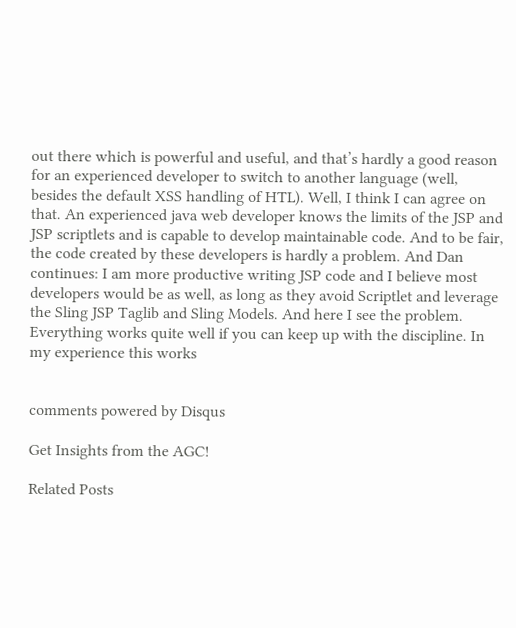out there which is powerful and useful, and that’s hardly a good reason for an experienced developer to switch to another language (well, besides the default XSS handling of HTL). Well, I think I can agree on that. An experienced java web developer knows the limits of the JSP and JSP scriptlets and is capable to develop maintainable code. And to be fair, the code created by these developers is hardly a problem. And Dan continues: I am more productive writing JSP code and I believe most developers would be as well, as long as they avoid Scriptlet and leverage the Sling JSP Taglib and Sling Models. And here I see the problem. Everything works quite well if you can keep up with the discipline. In my experience this works


comments powered by Disqus

Get Insights from the AGC!

Related Posts